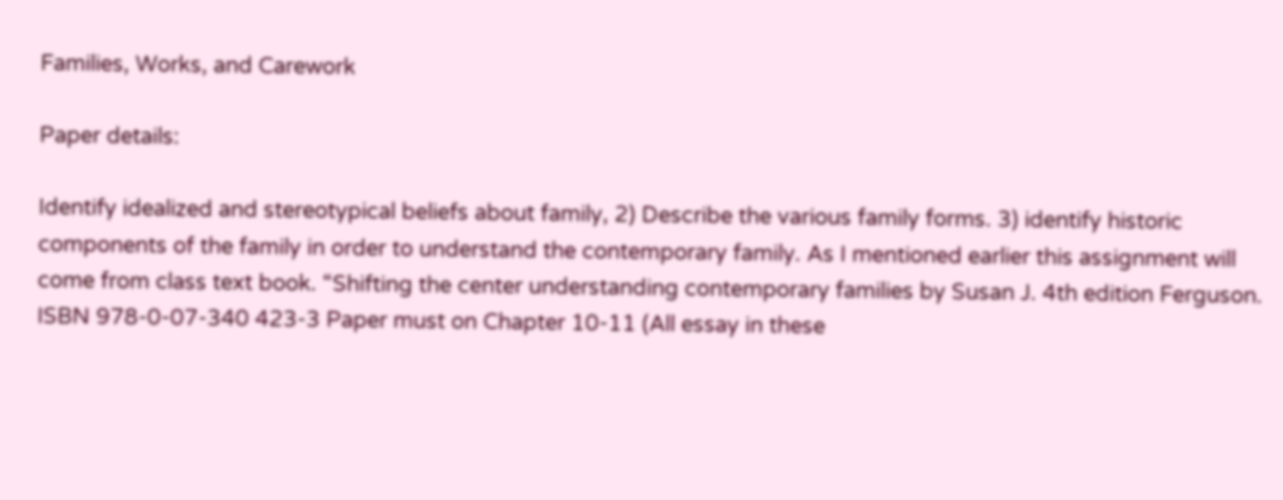Families, Works, and Carework

Paper details:

Identify idealized and stereotypical beliefs about family, 2) Describe the various family forms. 3) identify historic components of the family in order to understand the contemporary family. As I mentioned earlier this assignment will come from class text book. “Shifting the center understanding contemporary families by Susan J. 4th edition Ferguson. ISBN 978-0-07-340 423-3 Paper must on Chapter 10-11 (All essay in these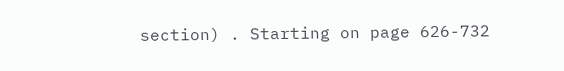section) . Starting on page 626-732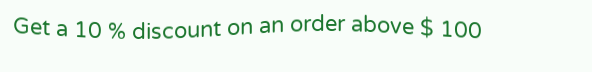Get a 10 % discount on an order above $ 100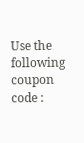Use the following coupon code :